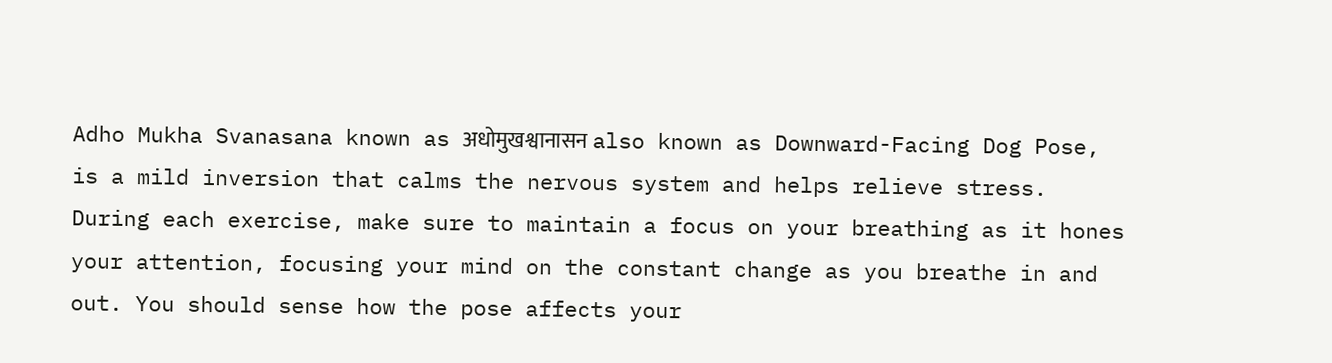Adho Mukha Svanasana known as अधोमुखश्वानासन also known as Downward-Facing Dog Pose, is a mild inversion that calms the nervous system and helps relieve stress. During each exercise, make sure to maintain a focus on your breathing as it hones your attention, focusing your mind on the constant change as you breathe in and out. You should sense how the pose affects your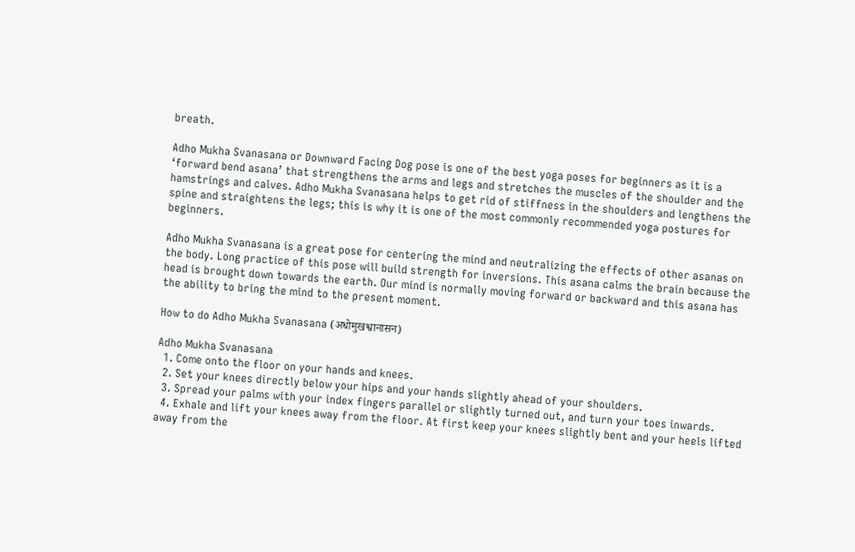breath.

Adho Mukha Svanasana or Downward Facing Dog pose is one of the best yoga poses for beginners as it is a ‘forward bend asana’ that strengthens the arms and legs and stretches the muscles of the shoulder and the hamstrings and calves. Adho Mukha Svanasana helps to get rid of stiffness in the shoulders and lengthens the spine and straightens the legs; this is why it is one of the most commonly recommended yoga postures for beginners.

Adho Mukha Svanasana is a great pose for centering the mind and neutralizing the effects of other asanas on the body. Long practice of this pose will build strength for inversions. This asana calms the brain because the head is brought down towards the earth. Our mind is normally moving forward or backward and this asana has the ability to bring the mind to the present moment.

How to do Adho Mukha Svanasana (अधोमुखश्वानासन)

Adho Mukha Svanasana
  1. Come onto the floor on your hands and knees.
  2. Set your knees directly below your hips and your hands slightly ahead of your shoulders.
  3. Spread your palms with your index fingers parallel or slightly turned out, and turn your toes inwards.
  4. Exhale and lift your knees away from the floor. At first keep your knees slightly bent and your heels lifted away from the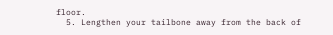floor.
  5. Lengthen your tailbone away from the back of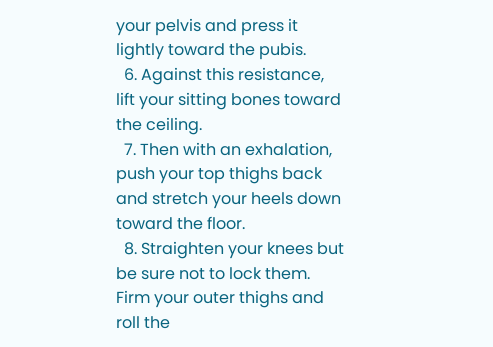your pelvis and press it lightly toward the pubis.
  6. Against this resistance, lift your sitting bones toward the ceiling.
  7. Then with an exhalation, push your top thighs back and stretch your heels down toward the floor.
  8. Straighten your knees but be sure not to lock them. Firm your outer thighs and roll the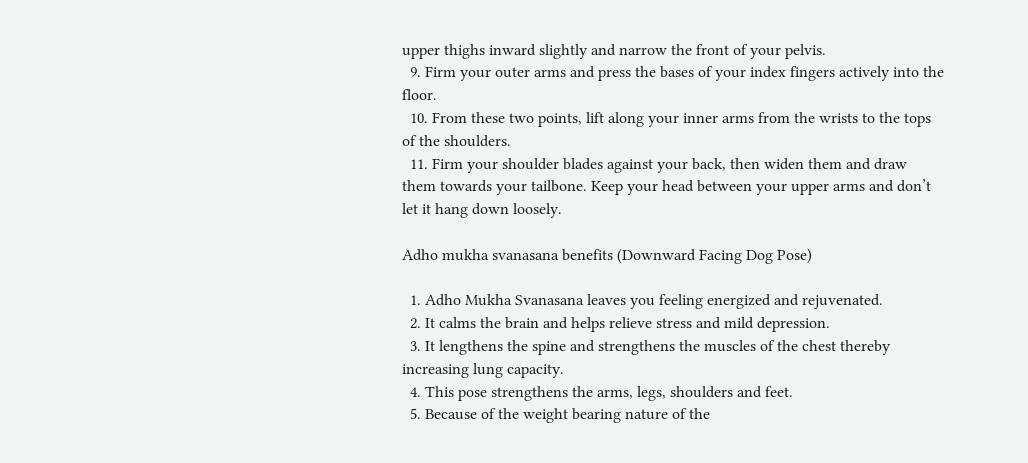upper thighs inward slightly and narrow the front of your pelvis.
  9. Firm your outer arms and press the bases of your index fingers actively into the floor.
  10. From these two points, lift along your inner arms from the wrists to the tops of the shoulders.
  11. Firm your shoulder blades against your back, then widen them and draw them towards your tailbone. Keep your head between your upper arms and don’t let it hang down loosely.

Adho mukha svanasana benefits (Downward Facing Dog Pose)

  1. Adho Mukha Svanasana leaves you feeling energized and rejuvenated.
  2. It calms the brain and helps relieve stress and mild depression.
  3. It lengthens the spine and strengthens the muscles of the chest thereby increasing lung capacity.
  4. This pose strengthens the arms, legs, shoulders and feet.
  5. Because of the weight bearing nature of the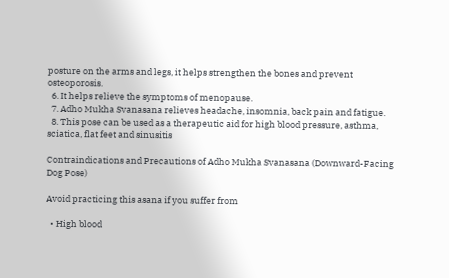posture on the arms and legs, it helps strengthen the bones and prevent osteoporosis.
  6. It helps relieve the symptoms of menopause.
  7. Adho Mukha Svanasana relieves headache, insomnia, back pain and fatigue.
  8. This pose can be used as a therapeutic aid for high blood pressure, asthma, sciatica, flat feet and sinusitis

Contraindications and Precautions of Adho Mukha Svanasana (Downward-Facing Dog Pose)

Avoid practicing this asana if you suffer from

  • High blood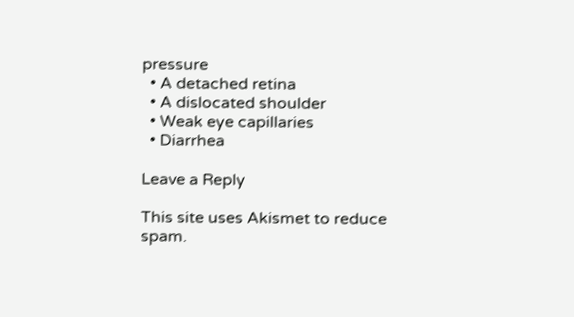pressure
  • A detached retina
  • A dislocated shoulder
  • Weak eye capillaries
  • Diarrhea

Leave a Reply

This site uses Akismet to reduce spam.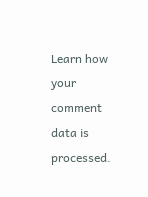Learn how your comment data is processed.